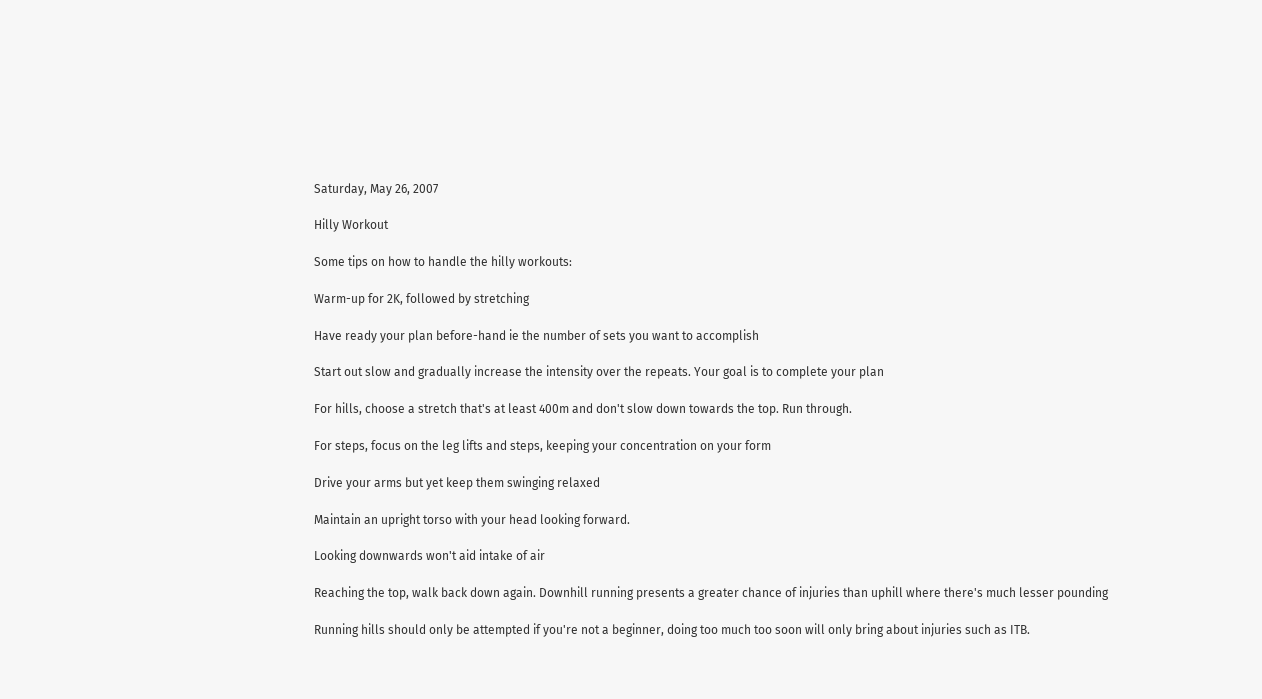Saturday, May 26, 2007

Hilly Workout

Some tips on how to handle the hilly workouts:

Warm-up for 2K, followed by stretching

Have ready your plan before-hand ie the number of sets you want to accomplish

Start out slow and gradually increase the intensity over the repeats. Your goal is to complete your plan

For hills, choose a stretch that's at least 400m and don't slow down towards the top. Run through.

For steps, focus on the leg lifts and steps, keeping your concentration on your form

Drive your arms but yet keep them swinging relaxed

Maintain an upright torso with your head looking forward.

Looking downwards won't aid intake of air

Reaching the top, walk back down again. Downhill running presents a greater chance of injuries than uphill where there's much lesser pounding

Running hills should only be attempted if you're not a beginner, doing too much too soon will only bring about injuries such as ITB.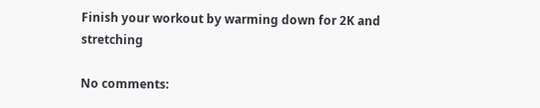Finish your workout by warming down for 2K and stretching

No comments: